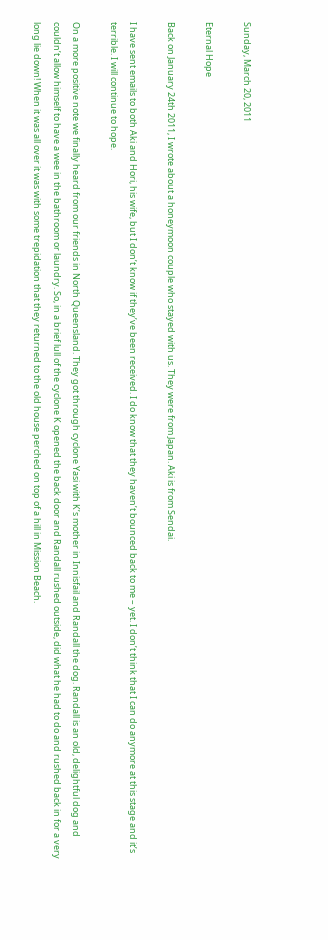Sunday, March 20, 2011

Eternal Hope

Back on January 24th 2011, I wrote about a honeymoon couple who stayed with us. They were from Japan. Aki is from Sendai.

I have sent emails to both Aki and Hori, his wife, but I don’t know if they’ve been received. I do know that they haven’t bounced back to me – yet. I don’t think that I can do anymore at this stage and it’s terrible. I will continue to hope.

On a more positive note we finally heard from our friends in North Queensland. They got through cyclone Yasi with K’s mother in Innisfail and Randall the dog. Randall is an old, delightful dog and couldn’t allow himself to have a wee in the bathroom or laundry. So, in a brief lull of the cyclone K opened the back door and Randall rushed outside, did what he had to do and rushed back in for a very long lie down! When it was all over it was with some trepidation that they returned to the old house perched on top of a hill in Mission Beach.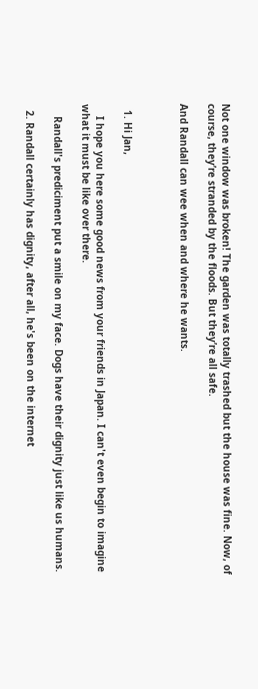Not one window was broken! The garden was totally trashed but the house was fine. Now, of course, they’re stranded by the floods. But they’re all safe.

And Randall can wee when and where he wants.



  1. Hi Jan,

    I hope you here some good news from your friends in Japan. I can't even begin to imagine what it must be like over there.

    Randall's prediciment put a smile on my face. Dogs have their dignity just like us humans.

  2. Randall certainly has dignity, after all, he's been on the internet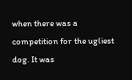when there was a competition for the ugliest dog. It was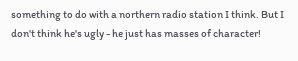something to do with a northern radio station I think. But I don't think he's ugly - he just has masses of character!